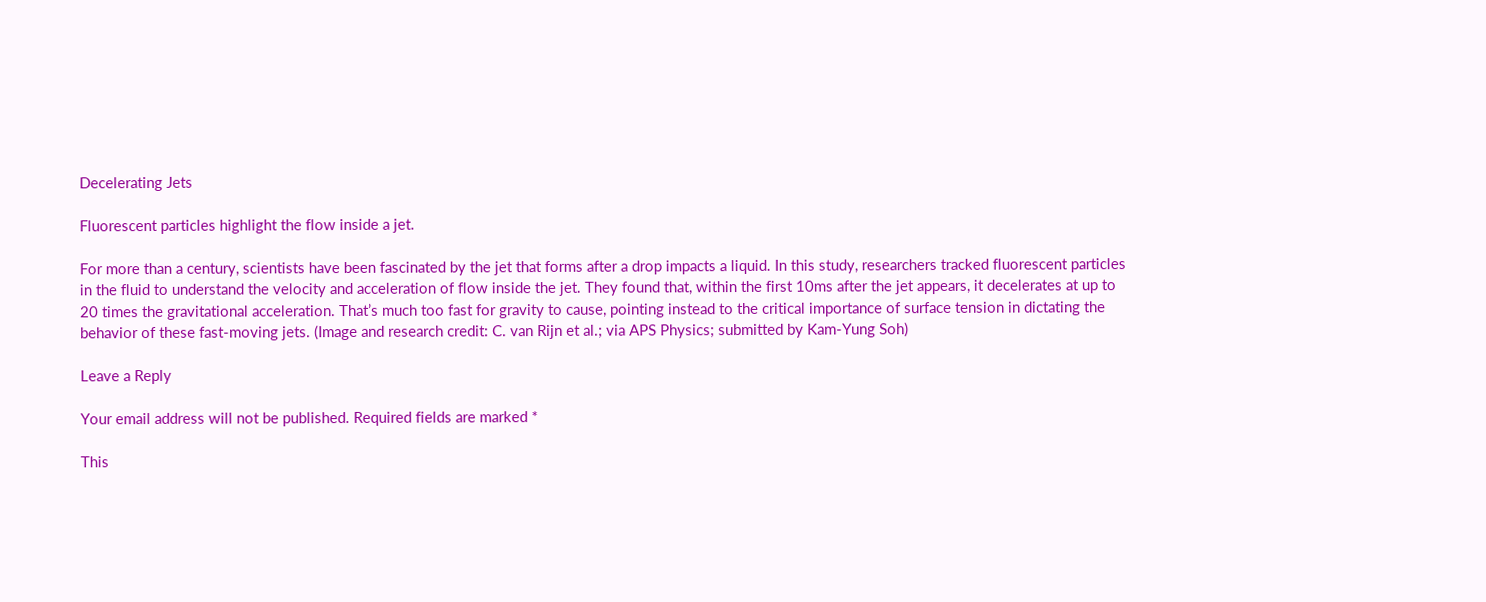Decelerating Jets

Fluorescent particles highlight the flow inside a jet.

For more than a century, scientists have been fascinated by the jet that forms after a drop impacts a liquid. In this study, researchers tracked fluorescent particles in the fluid to understand the velocity and acceleration of flow inside the jet. They found that, within the first 10ms after the jet appears, it decelerates at up to 20 times the gravitational acceleration. That’s much too fast for gravity to cause, pointing instead to the critical importance of surface tension in dictating the behavior of these fast-moving jets. (Image and research credit: C. van Rijn et al.; via APS Physics; submitted by Kam-Yung Soh)

Leave a Reply

Your email address will not be published. Required fields are marked *

This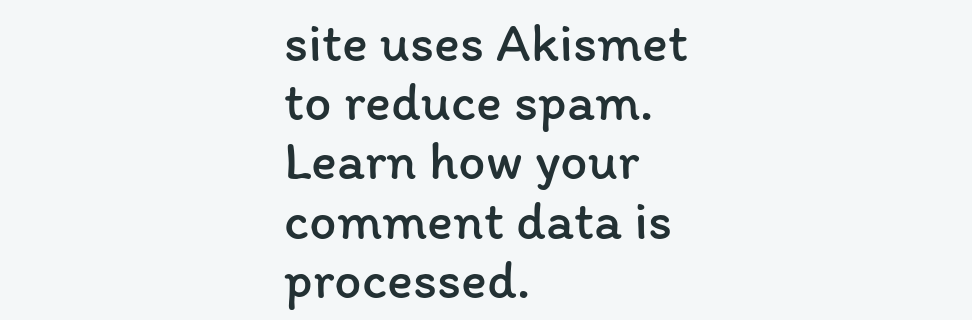site uses Akismet to reduce spam. Learn how your comment data is processed.